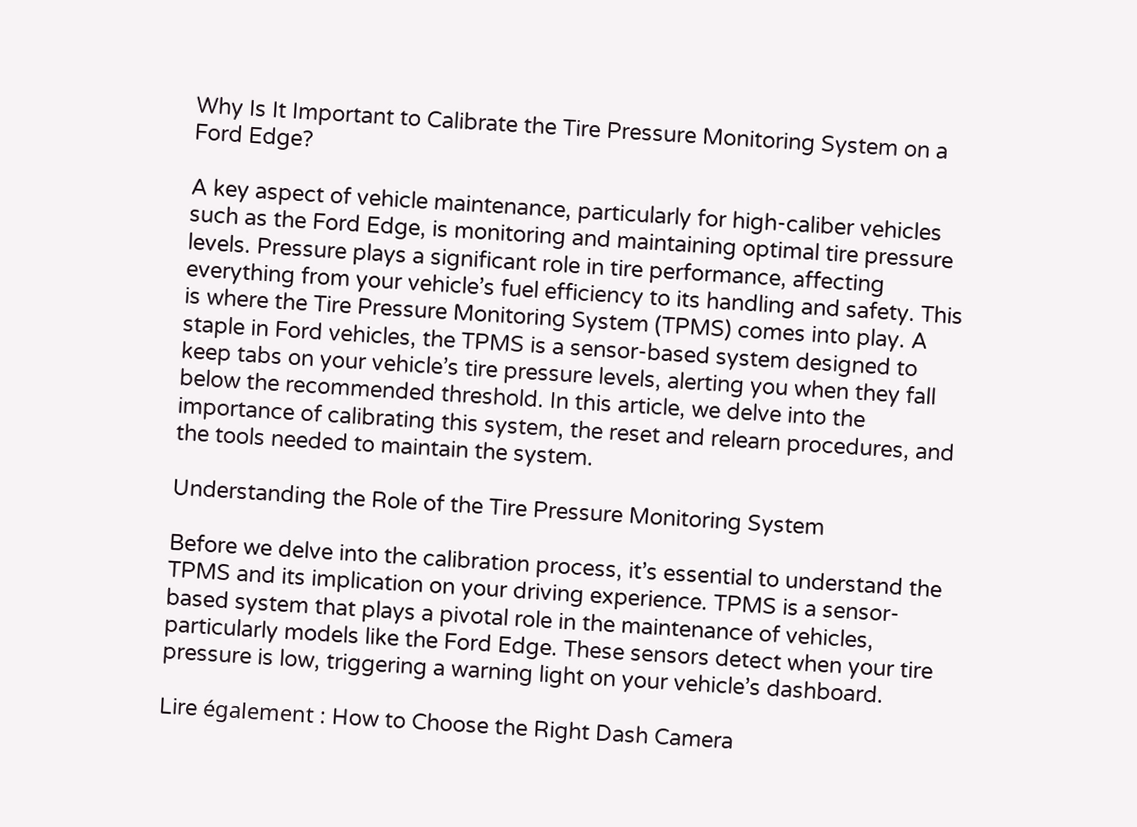Why Is It Important to Calibrate the Tire Pressure Monitoring System on a Ford Edge?

A key aspect of vehicle maintenance, particularly for high-caliber vehicles such as the Ford Edge, is monitoring and maintaining optimal tire pressure levels. Pressure plays a significant role in tire performance, affecting everything from your vehicle’s fuel efficiency to its handling and safety. This is where the Tire Pressure Monitoring System (TPMS) comes into play. A staple in Ford vehicles, the TPMS is a sensor-based system designed to keep tabs on your vehicle’s tire pressure levels, alerting you when they fall below the recommended threshold. In this article, we delve into the importance of calibrating this system, the reset and relearn procedures, and the tools needed to maintain the system.

Understanding the Role of the Tire Pressure Monitoring System

Before we delve into the calibration process, it’s essential to understand the TPMS and its implication on your driving experience. TPMS is a sensor-based system that plays a pivotal role in the maintenance of vehicles, particularly models like the Ford Edge. These sensors detect when your tire pressure is low, triggering a warning light on your vehicle’s dashboard.

Lire également : How to Choose the Right Dash Camera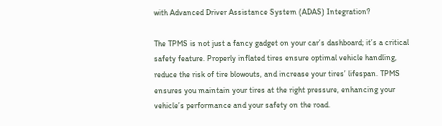with Advanced Driver Assistance System (ADAS) Integration?

The TPMS is not just a fancy gadget on your car’s dashboard; it’s a critical safety feature. Properly inflated tires ensure optimal vehicle handling, reduce the risk of tire blowouts, and increase your tires’ lifespan. TPMS ensures you maintain your tires at the right pressure, enhancing your vehicle’s performance and your safety on the road.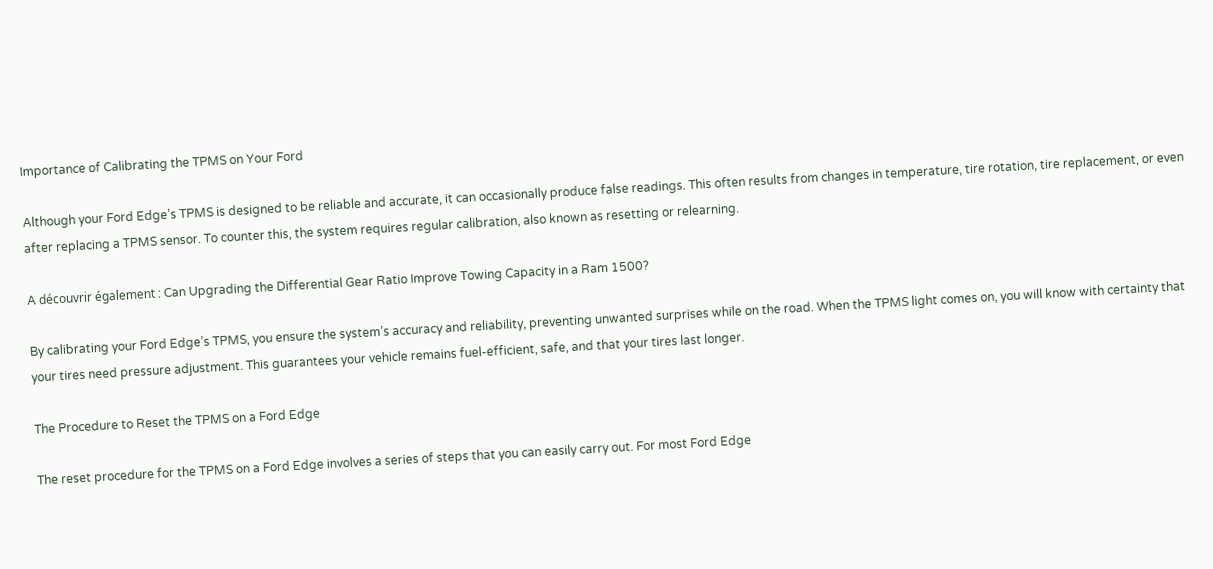Importance of Calibrating the TPMS on Your Ford

Although your Ford Edge’s TPMS is designed to be reliable and accurate, it can occasionally produce false readings. This often results from changes in temperature, tire rotation, tire replacement, or even after replacing a TPMS sensor. To counter this, the system requires regular calibration, also known as resetting or relearning.

A découvrir également : Can Upgrading the Differential Gear Ratio Improve Towing Capacity in a Ram 1500?

By calibrating your Ford Edge’s TPMS, you ensure the system’s accuracy and reliability, preventing unwanted surprises while on the road. When the TPMS light comes on, you will know with certainty that your tires need pressure adjustment. This guarantees your vehicle remains fuel-efficient, safe, and that your tires last longer.

The Procedure to Reset the TPMS on a Ford Edge

The reset procedure for the TPMS on a Ford Edge involves a series of steps that you can easily carry out. For most Ford Edge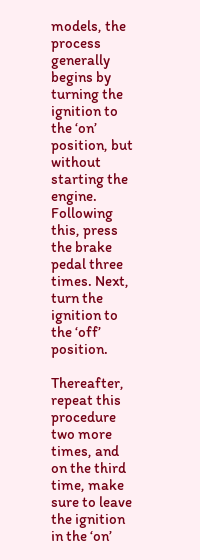models, the process generally begins by turning the ignition to the ‘on’ position, but without starting the engine. Following this, press the brake pedal three times. Next, turn the ignition to the ‘off’ position.

Thereafter, repeat this procedure two more times, and on the third time, make sure to leave the ignition in the ‘on’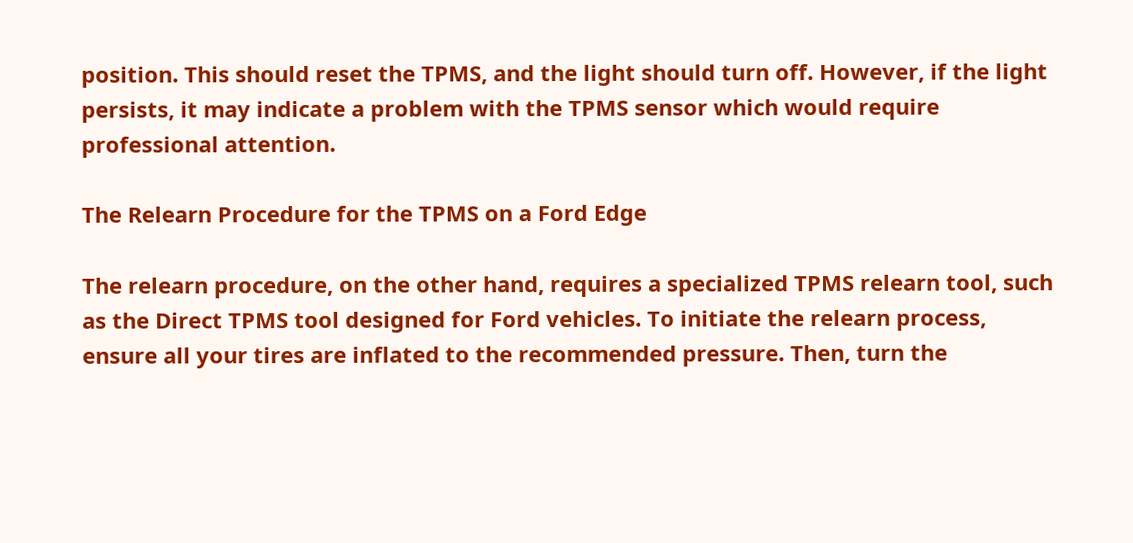position. This should reset the TPMS, and the light should turn off. However, if the light persists, it may indicate a problem with the TPMS sensor which would require professional attention.

The Relearn Procedure for the TPMS on a Ford Edge

The relearn procedure, on the other hand, requires a specialized TPMS relearn tool, such as the Direct TPMS tool designed for Ford vehicles. To initiate the relearn process, ensure all your tires are inflated to the recommended pressure. Then, turn the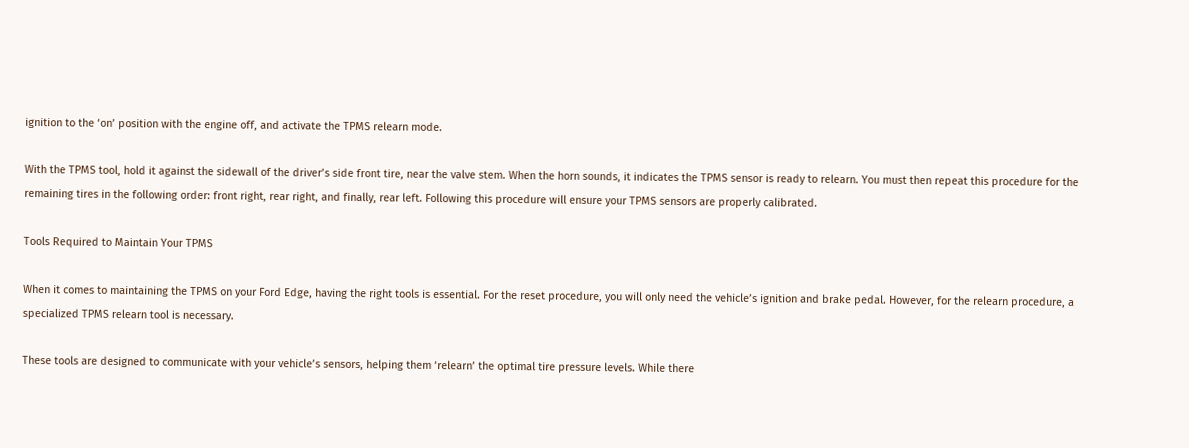ignition to the ‘on’ position with the engine off, and activate the TPMS relearn mode.

With the TPMS tool, hold it against the sidewall of the driver’s side front tire, near the valve stem. When the horn sounds, it indicates the TPMS sensor is ready to relearn. You must then repeat this procedure for the remaining tires in the following order: front right, rear right, and finally, rear left. Following this procedure will ensure your TPMS sensors are properly calibrated.

Tools Required to Maintain Your TPMS

When it comes to maintaining the TPMS on your Ford Edge, having the right tools is essential. For the reset procedure, you will only need the vehicle’s ignition and brake pedal. However, for the relearn procedure, a specialized TPMS relearn tool is necessary.

These tools are designed to communicate with your vehicle’s sensors, helping them ‘relearn’ the optimal tire pressure levels. While there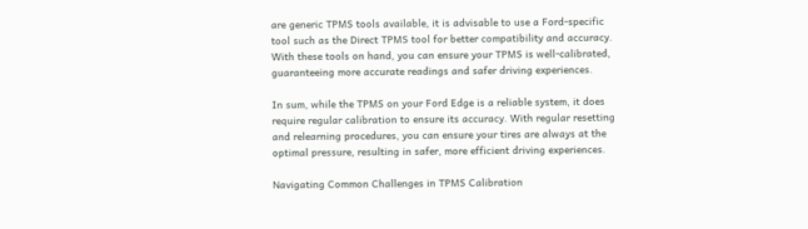are generic TPMS tools available, it is advisable to use a Ford-specific tool such as the Direct TPMS tool for better compatibility and accuracy. With these tools on hand, you can ensure your TPMS is well-calibrated, guaranteeing more accurate readings and safer driving experiences.

In sum, while the TPMS on your Ford Edge is a reliable system, it does require regular calibration to ensure its accuracy. With regular resetting and relearning procedures, you can ensure your tires are always at the optimal pressure, resulting in safer, more efficient driving experiences.

Navigating Common Challenges in TPMS Calibration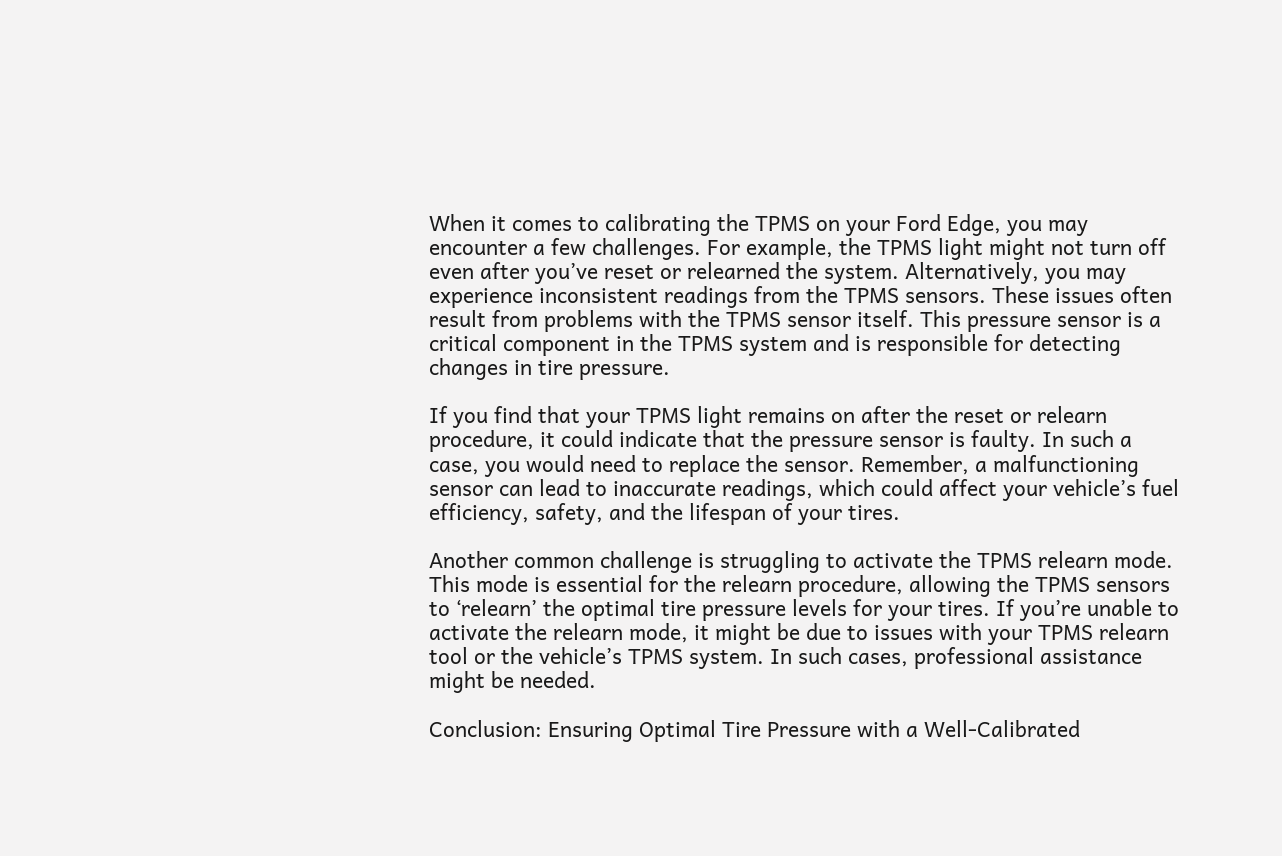When it comes to calibrating the TPMS on your Ford Edge, you may encounter a few challenges. For example, the TPMS light might not turn off even after you’ve reset or relearned the system. Alternatively, you may experience inconsistent readings from the TPMS sensors. These issues often result from problems with the TPMS sensor itself. This pressure sensor is a critical component in the TPMS system and is responsible for detecting changes in tire pressure.

If you find that your TPMS light remains on after the reset or relearn procedure, it could indicate that the pressure sensor is faulty. In such a case, you would need to replace the sensor. Remember, a malfunctioning sensor can lead to inaccurate readings, which could affect your vehicle’s fuel efficiency, safety, and the lifespan of your tires.

Another common challenge is struggling to activate the TPMS relearn mode. This mode is essential for the relearn procedure, allowing the TPMS sensors to ‘relearn’ the optimal tire pressure levels for your tires. If you’re unable to activate the relearn mode, it might be due to issues with your TPMS relearn tool or the vehicle’s TPMS system. In such cases, professional assistance might be needed.

Conclusion: Ensuring Optimal Tire Pressure with a Well-Calibrated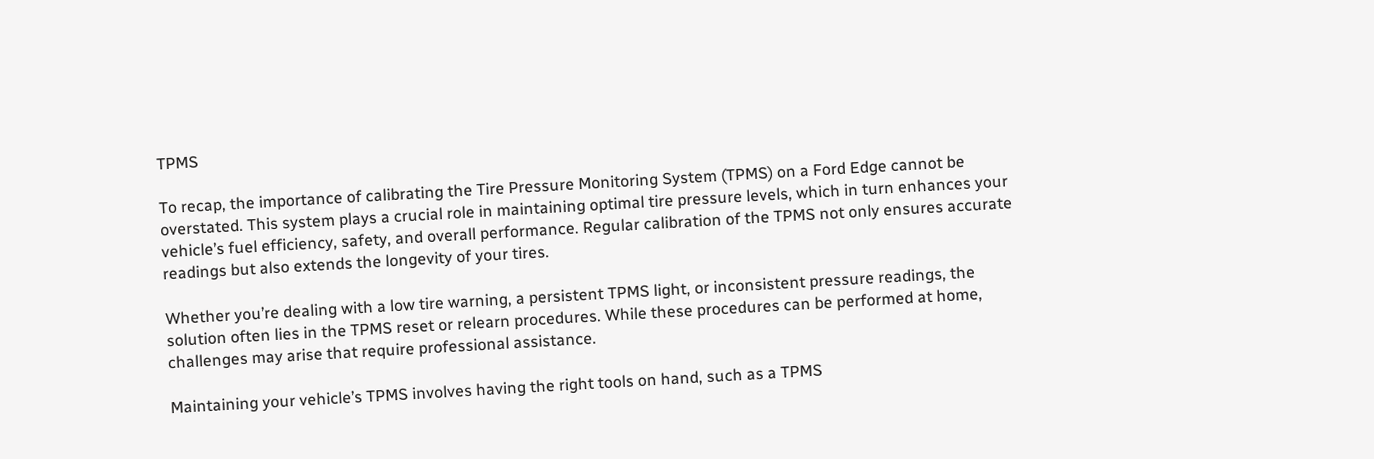TPMS

To recap, the importance of calibrating the Tire Pressure Monitoring System (TPMS) on a Ford Edge cannot be overstated. This system plays a crucial role in maintaining optimal tire pressure levels, which in turn enhances your vehicle’s fuel efficiency, safety, and overall performance. Regular calibration of the TPMS not only ensures accurate readings but also extends the longevity of your tires.

Whether you’re dealing with a low tire warning, a persistent TPMS light, or inconsistent pressure readings, the solution often lies in the TPMS reset or relearn procedures. While these procedures can be performed at home, challenges may arise that require professional assistance.

Maintaining your vehicle’s TPMS involves having the right tools on hand, such as a TPMS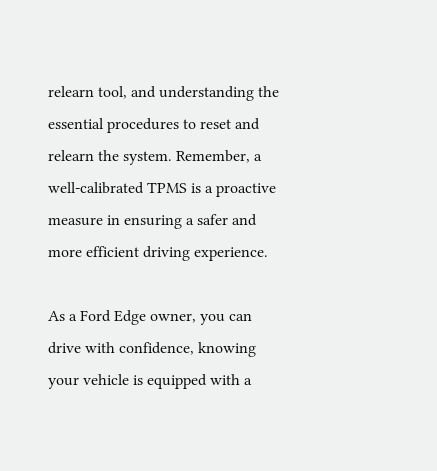relearn tool, and understanding the essential procedures to reset and relearn the system. Remember, a well-calibrated TPMS is a proactive measure in ensuring a safer and more efficient driving experience.

As a Ford Edge owner, you can drive with confidence, knowing your vehicle is equipped with a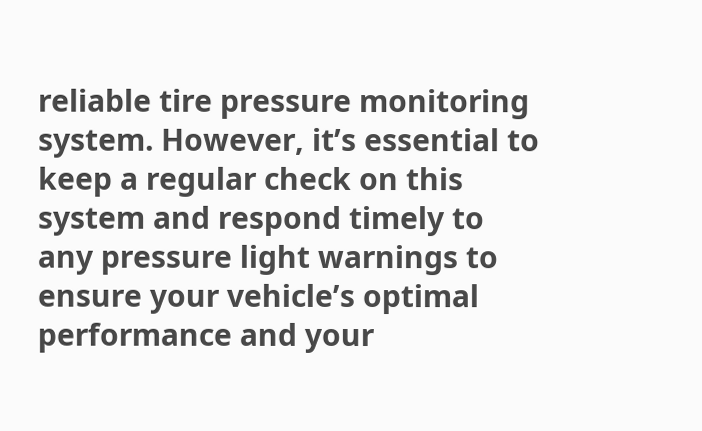reliable tire pressure monitoring system. However, it’s essential to keep a regular check on this system and respond timely to any pressure light warnings to ensure your vehicle’s optimal performance and your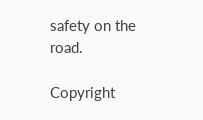safety on the road.

Copyright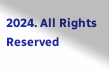2024. All Rights Reserved